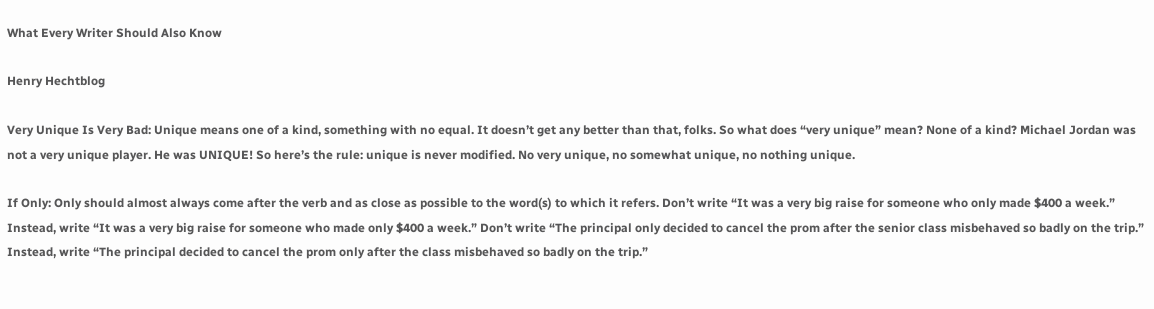What Every Writer Should Also Know

Henry Hechtblog

Very Unique Is Very Bad: Unique means one of a kind, something with no equal. It doesn’t get any better than that, folks. So what does “very unique” mean? None of a kind? Michael Jordan was not a very unique player. He was UNIQUE! So here’s the rule: unique is never modified. No very unique, no somewhat unique, no nothing unique.

If Only: Only should almost always come after the verb and as close as possible to the word(s) to which it refers. Don’t write “It was a very big raise for someone who only made $400 a week.” Instead, write “It was a very big raise for someone who made only $400 a week.” Don’t write “The principal only decided to cancel the prom after the senior class misbehaved so badly on the trip.” Instead, write “The principal decided to cancel the prom only after the class misbehaved so badly on the trip.”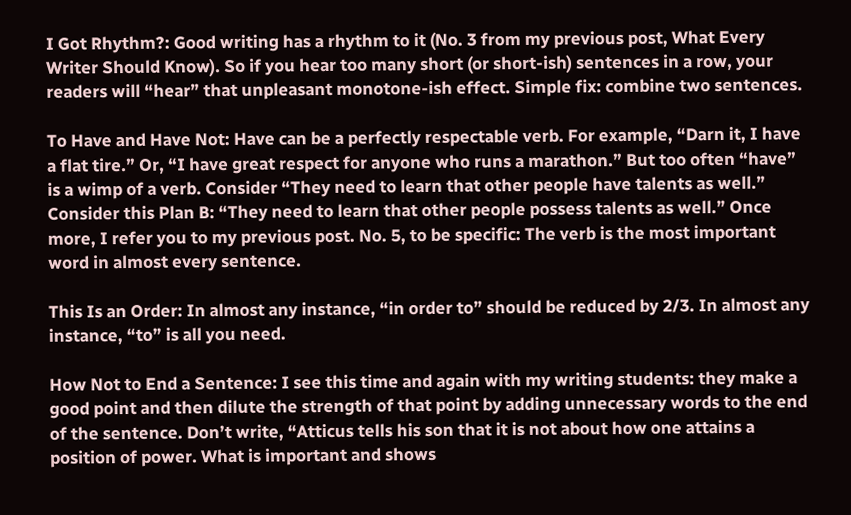I Got Rhythm?: Good writing has a rhythm to it (No. 3 from my previous post, What Every Writer Should Know). So if you hear too many short (or short-ish) sentences in a row, your readers will “hear” that unpleasant monotone-ish effect. Simple fix: combine two sentences.

To Have and Have Not: Have can be a perfectly respectable verb. For example, “Darn it, I have a flat tire.” Or, “I have great respect for anyone who runs a marathon.” But too often “have” is a wimp of a verb. Consider “They need to learn that other people have talents as well.” Consider this Plan B: “They need to learn that other people possess talents as well.” Once more, I refer you to my previous post. No. 5, to be specific: The verb is the most important word in almost every sentence.

This Is an Order: In almost any instance, “in order to” should be reduced by 2/3. In almost any instance, “to” is all you need.

How Not to End a Sentence: I see this time and again with my writing students: they make a good point and then dilute the strength of that point by adding unnecessary words to the end of the sentence. Don’t write, “Atticus tells his son that it is not about how one attains a position of power. What is important and shows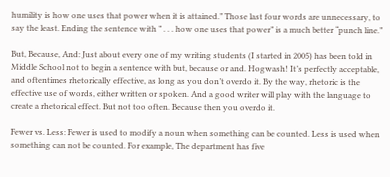humility is how one uses that power when it is attained.” Those last four words are unnecessary, to say the least. Ending the sentence with ” . . . how one uses that power” is a much better “punch line.”

But, Because, And: Just about every one of my writing students (I started in 2005) has been told in Middle School not to begin a sentence with but, because or and. Hogwash! It’s perfectly acceptable, and oftentimes rhetorically effective, as long as you don’t overdo it. By the way, rhetoric is the effective use of words, either written or spoken. And a good writer will play with the language to create a rhetorical effect. But not too often. Because then you overdo it.

Fewer vs. Less: Fewer is used to modify a noun when something can be counted. Less is used when something can not be counted. For example, The department has five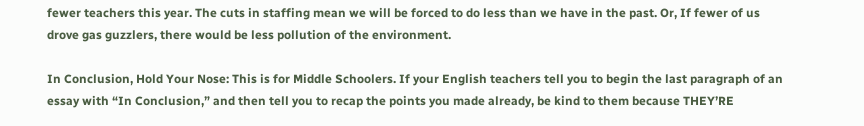fewer teachers this year. The cuts in staffing mean we will be forced to do less than we have in the past. Or, If fewer of us drove gas guzzlers, there would be less pollution of the environment.

In Conclusion, Hold Your Nose: This is for Middle Schoolers. If your English teachers tell you to begin the last paragraph of an essay with “In Conclusion,” and then tell you to recap the points you made already, be kind to them because THEY’RE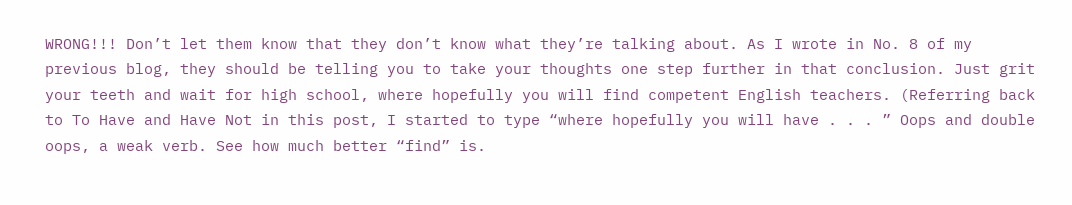WRONG!!! Don’t let them know that they don’t know what they’re talking about. As I wrote in No. 8 of my previous blog, they should be telling you to take your thoughts one step further in that conclusion. Just grit your teeth and wait for high school, where hopefully you will find competent English teachers. (Referring back to To Have and Have Not in this post, I started to type “where hopefully you will have . . . ” Oops and double oops, a weak verb. See how much better “find” is.